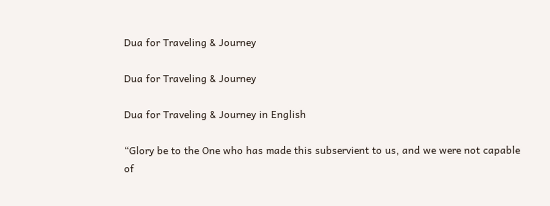Dua for Traveling & Journey

Dua for Traveling & Journey

Dua for Traveling & Journey in English

“Glory be to the One who has made this subservient to us, and we were not capable of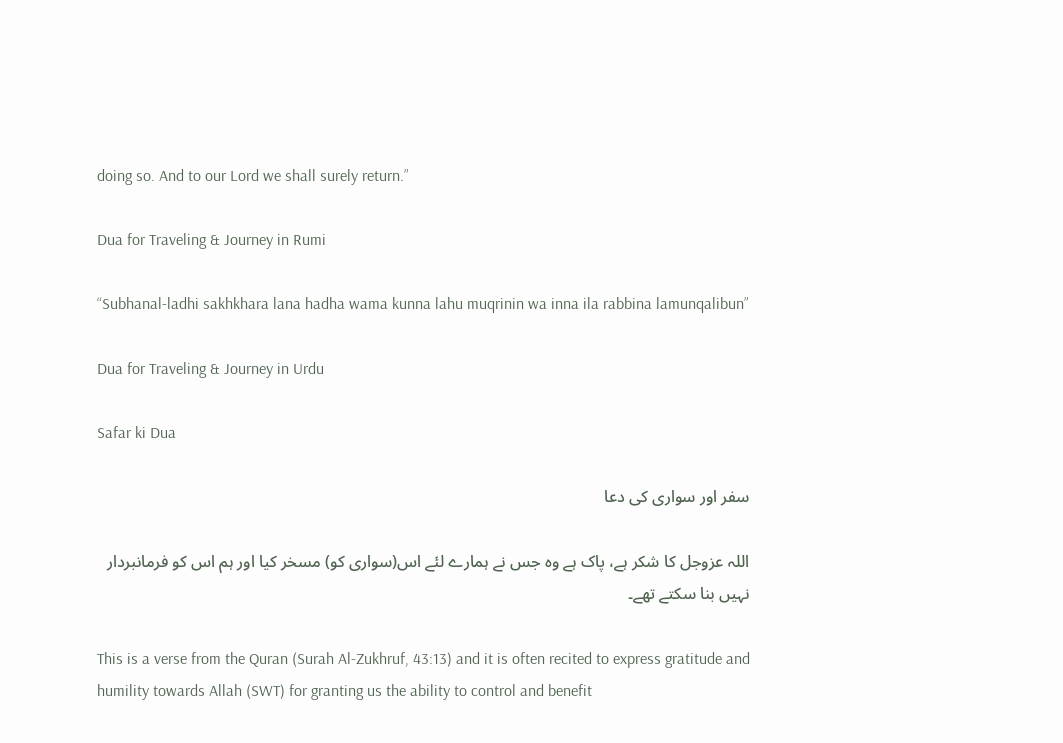doing so. And to our Lord we shall surely return.”

Dua for Traveling & Journey in Rumi

“Subhanal-ladhi sakhkhara lana hadha wama kunna lahu muqrinin wa inna ila rabbina lamunqalibun”

Dua for Traveling & Journey in Urdu

Safar ki Dua

سفر اور سواری کی دعا

اللہ عزوجل کا شکر ہے، پاک ہے وہ جس نے ہمارے لئے اس(سواری کو) مسخر کیا اور ہم اس کو فرمانبردار نہیں بنا سکتے تھے۔

This is a verse from the Quran (Surah Al-Zukhruf, 43:13) and it is often recited to express gratitude and humility towards Allah (SWT) for granting us the ability to control and benefit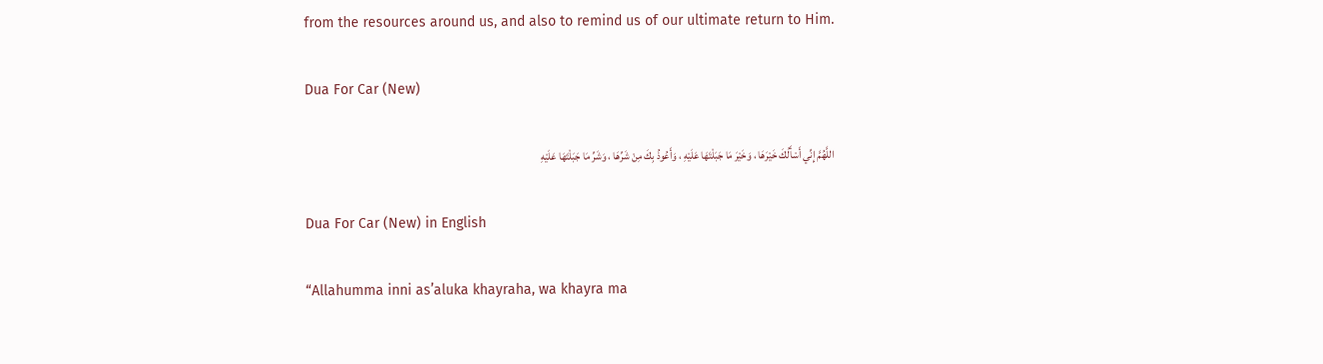from the resources around us, and also to remind us of our ultimate return to Him.

Dua For Car (New)

اللَّهُمَّ إِنِّي أَسْأَلُكَ خَيْرَهَا ، وَخَيْرَ مَا جَبَلْتَهَا عَلَيْهِ ، وَأَعُوذُ بِكَ مِنْ شَرِّهَا ، وَشَرِّ مَا جَبَلْتَهَا عَلَيْهِ

Dua For Car (New) in English

“Allahumma inni as’aluka khayraha, wa khayra ma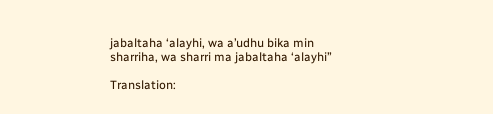jabaltaha ‘alayhi, wa a’udhu bika min sharriha, wa sharri ma jabaltaha ‘alayhi”

Translation: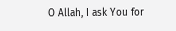O Allah, I ask You for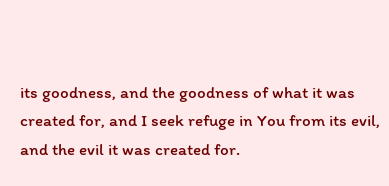its goodness, and the goodness of what it was created for, and I seek refuge in You from its evil, and the evil it was created for.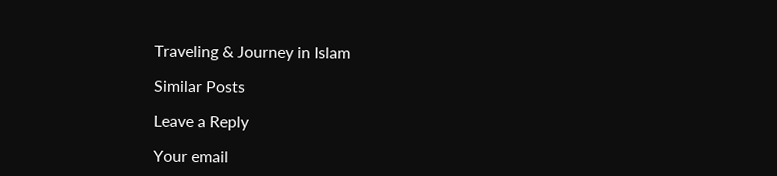Traveling & Journey in Islam

Similar Posts

Leave a Reply

Your email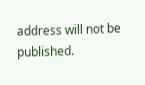address will not be published.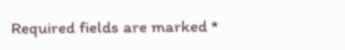Required fields are marked *